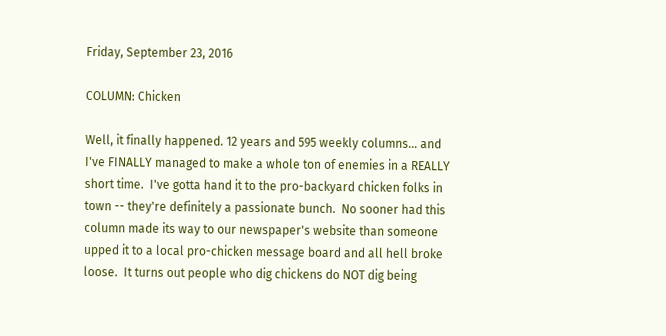Friday, September 23, 2016

COLUMN: Chicken

Well, it finally happened. 12 years and 595 weekly columns... and I've FINALLY managed to make a whole ton of enemies in a REALLY short time.  I've gotta hand it to the pro-backyard chicken folks in town -- they're definitely a passionate bunch.  No sooner had this column made its way to our newspaper's website than someone upped it to a local pro-chicken message board and all hell broke loose.  It turns out people who dig chickens do NOT dig being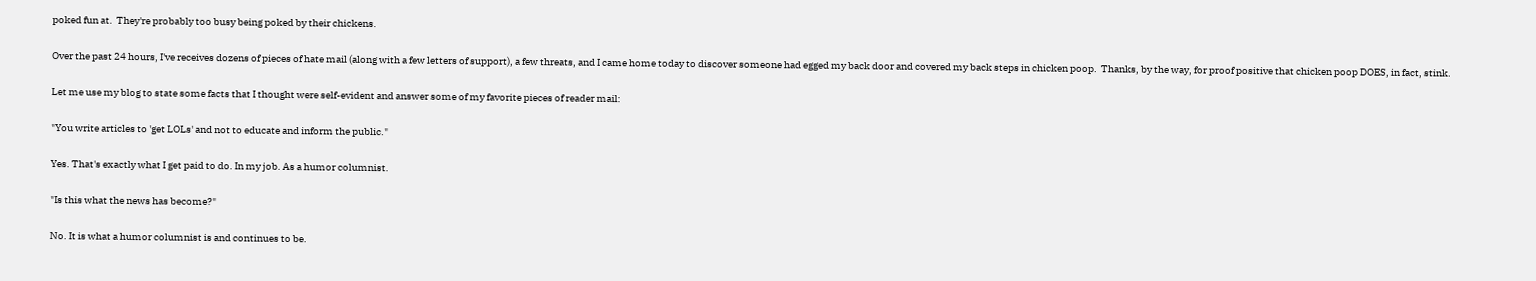poked fun at.  They're probably too busy being poked by their chickens.

Over the past 24 hours, I've receives dozens of pieces of hate mail (along with a few letters of support), a few threats, and I came home today to discover someone had egged my back door and covered my back steps in chicken poop.  Thanks, by the way, for proof positive that chicken poop DOES, in fact, stink.

Let me use my blog to state some facts that I thought were self-evident and answer some of my favorite pieces of reader mail:

"You write articles to 'get LOLs' and not to educate and inform the public."

Yes. That's exactly what I get paid to do. In my job. As a humor columnist.

"Is this what the news has become?"

No. It is what a humor columnist is and continues to be.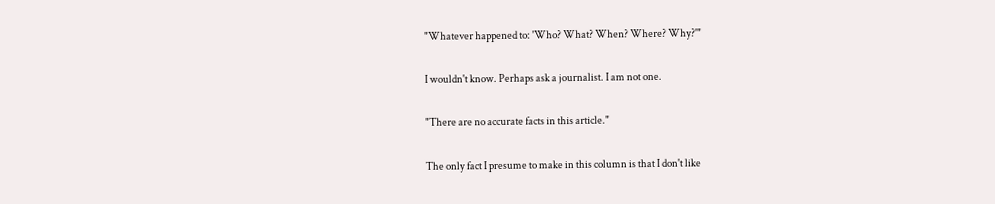"Whatever happened to: 'Who? What? When? Where? Why?'"

I wouldn't know. Perhaps ask a journalist. I am not one.

"There are no accurate facts in this article."

The only fact I presume to make in this column is that I don't like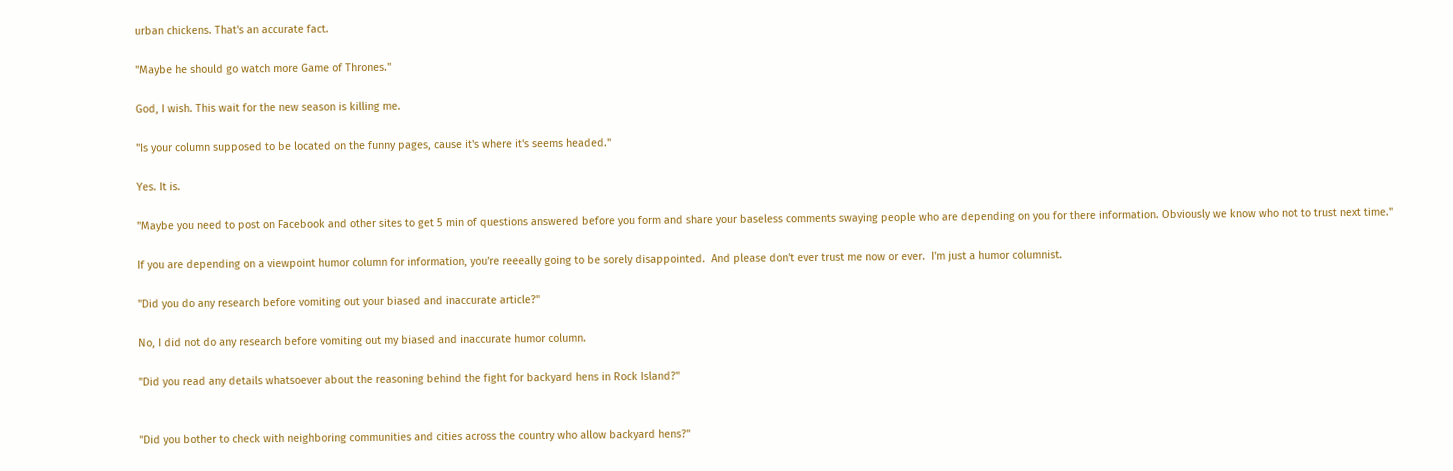urban chickens. That's an accurate fact.

"Maybe he should go watch more Game of Thrones."

God, I wish. This wait for the new season is killing me.

"Is your column supposed to be located on the funny pages, cause it's where it's seems headed."

Yes. It is.

"Maybe you need to post on Facebook and other sites to get 5 min of questions answered before you form and share your baseless comments swaying people who are depending on you for there information. Obviously we know who not to trust next time."

If you are depending on a viewpoint humor column for information, you're reeeally going to be sorely disappointed.  And please don't ever trust me now or ever.  I'm just a humor columnist.

"Did you do any research before vomiting out your biased and inaccurate article?"

No, I did not do any research before vomiting out my biased and inaccurate humor column.

"Did you read any details whatsoever about the reasoning behind the fight for backyard hens in Rock Island?"


"Did you bother to check with neighboring communities and cities across the country who allow backyard hens?"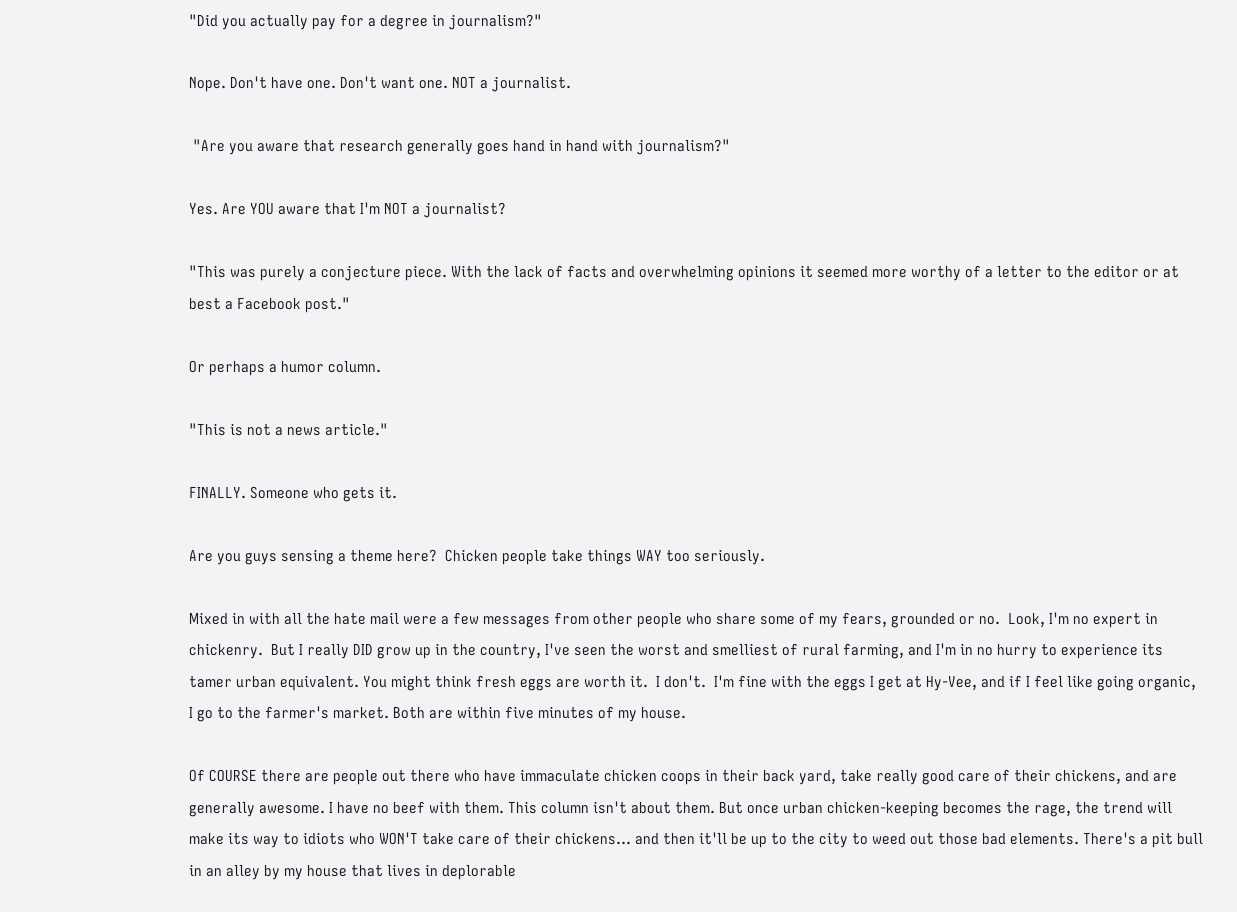"Did you actually pay for a degree in journalism?"

Nope. Don't have one. Don't want one. NOT a journalist.

 "Are you aware that research generally goes hand in hand with journalism?"

Yes. Are YOU aware that I'm NOT a journalist?

"This was purely a conjecture piece. With the lack of facts and overwhelming opinions it seemed more worthy of a letter to the editor or at best a Facebook post."

Or perhaps a humor column.

"This is not a news article."

FINALLY. Someone who gets it.

Are you guys sensing a theme here?  Chicken people take things WAY too seriously.

Mixed in with all the hate mail were a few messages from other people who share some of my fears, grounded or no.  Look, I'm no expert in chickenry.  But I really DID grow up in the country, I've seen the worst and smelliest of rural farming, and I'm in no hurry to experience its tamer urban equivalent. You might think fresh eggs are worth it.  I don't.  I'm fine with the eggs I get at Hy-Vee, and if I feel like going organic, I go to the farmer's market. Both are within five minutes of my house.

Of COURSE there are people out there who have immaculate chicken coops in their back yard, take really good care of their chickens, and are generally awesome. I have no beef with them. This column isn't about them. But once urban chicken-keeping becomes the rage, the trend will make its way to idiots who WON'T take care of their chickens... and then it'll be up to the city to weed out those bad elements. There's a pit bull in an alley by my house that lives in deplorable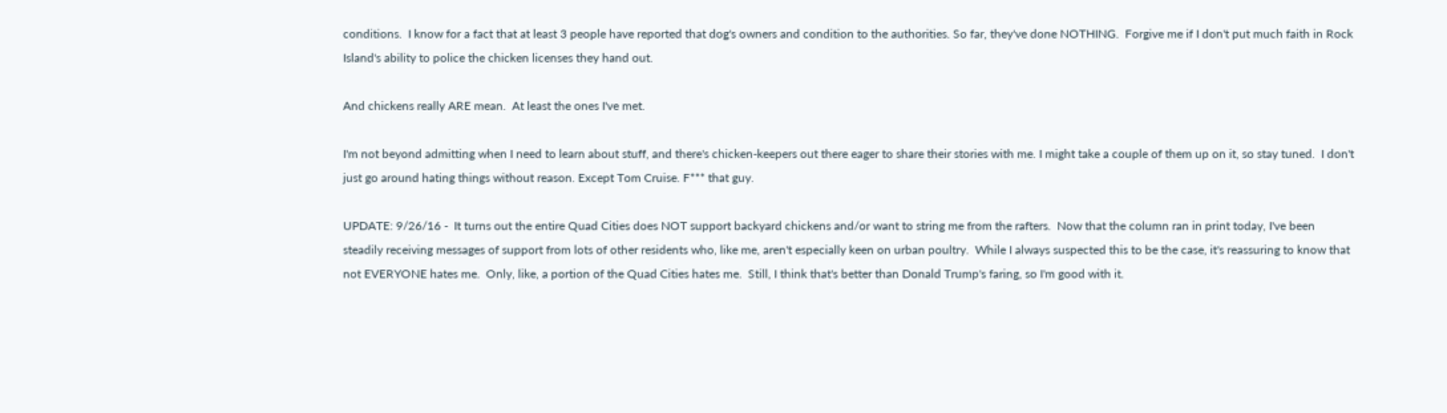conditions.  I know for a fact that at least 3 people have reported that dog's owners and condition to the authorities. So far, they've done NOTHING.  Forgive me if I don't put much faith in Rock Island's ability to police the chicken licenses they hand out.

And chickens really ARE mean.  At least the ones I've met.

I'm not beyond admitting when I need to learn about stuff, and there's chicken-keepers out there eager to share their stories with me. I might take a couple of them up on it, so stay tuned.  I don't just go around hating things without reason. Except Tom Cruise. F*** that guy.

UPDATE: 9/26/16 -  It turns out the entire Quad Cities does NOT support backyard chickens and/or want to string me from the rafters.  Now that the column ran in print today, I've been steadily receiving messages of support from lots of other residents who, like me, aren't especially keen on urban poultry.  While I always suspected this to be the case, it's reassuring to know that not EVERYONE hates me.  Only, like, a portion of the Quad Cities hates me.  Still, I think that's better than Donald Trump's faring, so I'm good with it.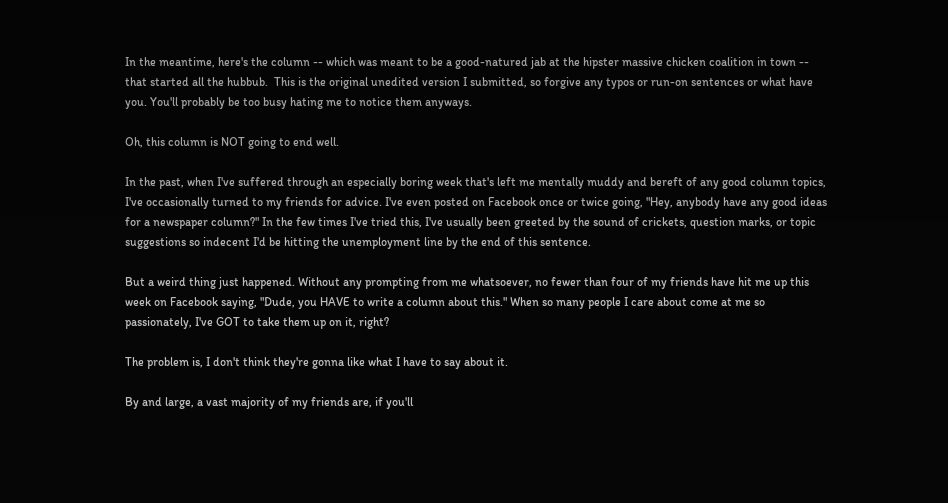In the meantime, here's the column -- which was meant to be a good-natured jab at the hipster massive chicken coalition in town -- that started all the hubbub.  This is the original unedited version I submitted, so forgive any typos or run-on sentences or what have you. You'll probably be too busy hating me to notice them anyways.

Oh, this column is NOT going to end well.

In the past, when I've suffered through an especially boring week that's left me mentally muddy and bereft of any good column topics, I've occasionally turned to my friends for advice. I've even posted on Facebook once or twice going, "Hey, anybody have any good ideas for a newspaper column?" In the few times I've tried this, I've usually been greeted by the sound of crickets, question marks, or topic suggestions so indecent I'd be hitting the unemployment line by the end of this sentence.

But a weird thing just happened. Without any prompting from me whatsoever, no fewer than four of my friends have hit me up this week on Facebook saying, "Dude, you HAVE to write a column about this." When so many people I care about come at me so passionately, I've GOT to take them up on it, right?

The problem is, I don't think they're gonna like what I have to say about it.

By and large, a vast majority of my friends are, if you'll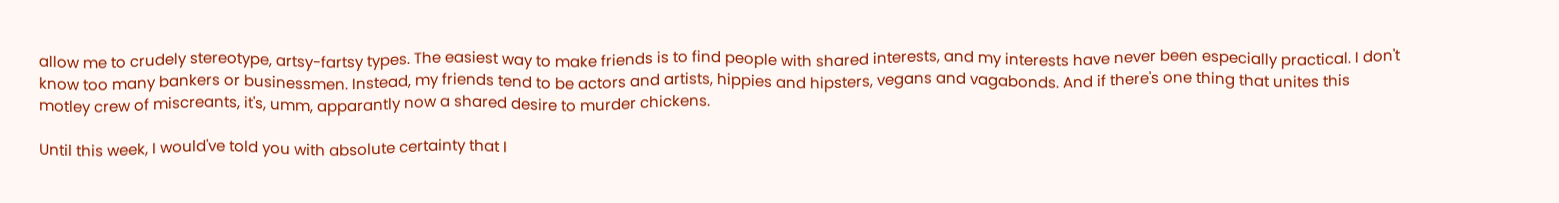allow me to crudely stereotype, artsy-fartsy types. The easiest way to make friends is to find people with shared interests, and my interests have never been especially practical. I don't know too many bankers or businessmen. Instead, my friends tend to be actors and artists, hippies and hipsters, vegans and vagabonds. And if there's one thing that unites this motley crew of miscreants, it's, umm, apparantly now a shared desire to murder chickens.

Until this week, I would've told you with absolute certainty that I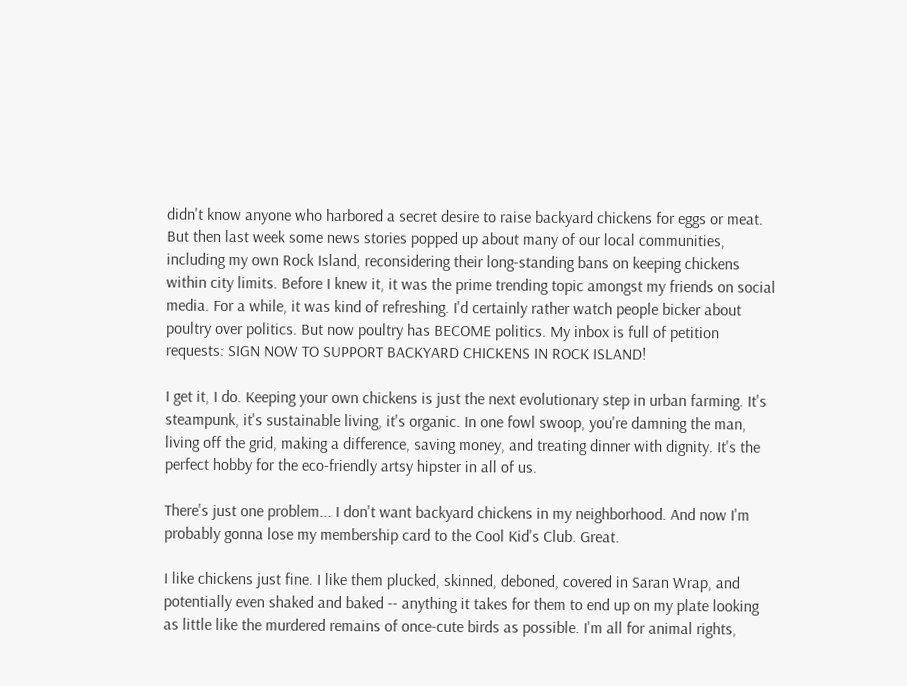didn't know anyone who harbored a secret desire to raise backyard chickens for eggs or meat. But then last week some news stories popped up about many of our local communities, including my own Rock Island, reconsidering their long-standing bans on keeping chickens within city limits. Before I knew it, it was the prime trending topic amongst my friends on social media. For a while, it was kind of refreshing. I'd certainly rather watch people bicker about poultry over politics. But now poultry has BECOME politics. My inbox is full of petition requests: SIGN NOW TO SUPPORT BACKYARD CHICKENS IN ROCK ISLAND!

I get it, I do. Keeping your own chickens is just the next evolutionary step in urban farming. It's steampunk, it's sustainable living, it's organic. In one fowl swoop, you're damning the man, living off the grid, making a difference, saving money, and treating dinner with dignity. It's the perfect hobby for the eco-friendly artsy hipster in all of us.

There's just one problem... I don't want backyard chickens in my neighborhood. And now I'm probably gonna lose my membership card to the Cool Kid's Club. Great.

I like chickens just fine. I like them plucked, skinned, deboned, covered in Saran Wrap, and potentially even shaked and baked -- anything it takes for them to end up on my plate looking as little like the murdered remains of once-cute birds as possible. I'm all for animal rights,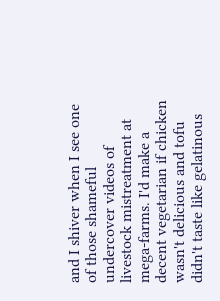and I shiver when I see one of those shameful undercover videos of livestock mistreatment at mega-farms. I'd make a decent vegetarian if chicken wasn't delicious and tofu didn't taste like gelatinous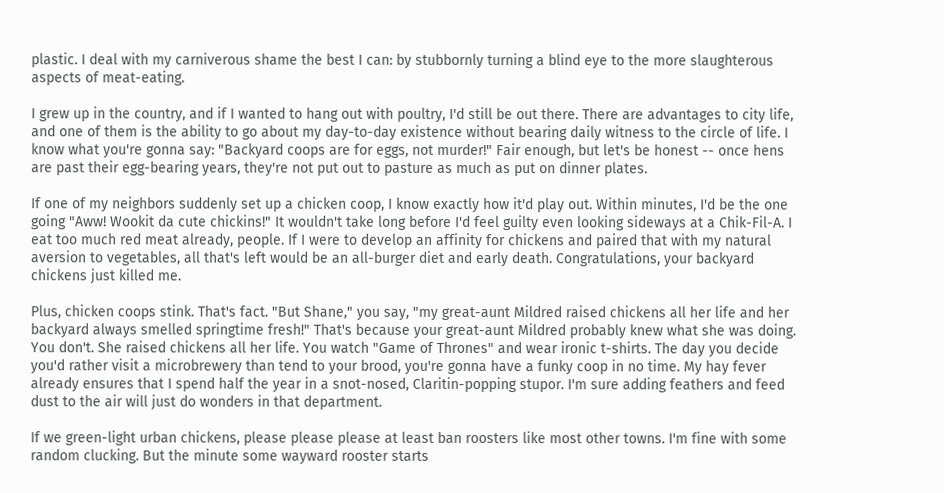plastic. I deal with my carniverous shame the best I can: by stubbornly turning a blind eye to the more slaughterous aspects of meat-eating.

I grew up in the country, and if I wanted to hang out with poultry, I'd still be out there. There are advantages to city life, and one of them is the ability to go about my day-to-day existence without bearing daily witness to the circle of life. I know what you're gonna say: "Backyard coops are for eggs, not murder!" Fair enough, but let's be honest -- once hens are past their egg-bearing years, they're not put out to pasture as much as put on dinner plates.

If one of my neighbors suddenly set up a chicken coop, I know exactly how it'd play out. Within minutes, I'd be the one going "Aww! Wookit da cute chickins!" It wouldn't take long before I'd feel guilty even looking sideways at a Chik-Fil-A. I eat too much red meat already, people. If I were to develop an affinity for chickens and paired that with my natural aversion to vegetables, all that's left would be an all-burger diet and early death. Congratulations, your backyard chickens just killed me.

Plus, chicken coops stink. That's fact. "But Shane," you say, "my great-aunt Mildred raised chickens all her life and her backyard always smelled springtime fresh!" That's because your great-aunt Mildred probably knew what she was doing. You don't. She raised chickens all her life. You watch "Game of Thrones" and wear ironic t-shirts. The day you decide you'd rather visit a microbrewery than tend to your brood, you're gonna have a funky coop in no time. My hay fever already ensures that I spend half the year in a snot-nosed, Claritin-popping stupor. I'm sure adding feathers and feed dust to the air will just do wonders in that department.

If we green-light urban chickens, please please please at least ban roosters like most other towns. I'm fine with some random clucking. But the minute some wayward rooster starts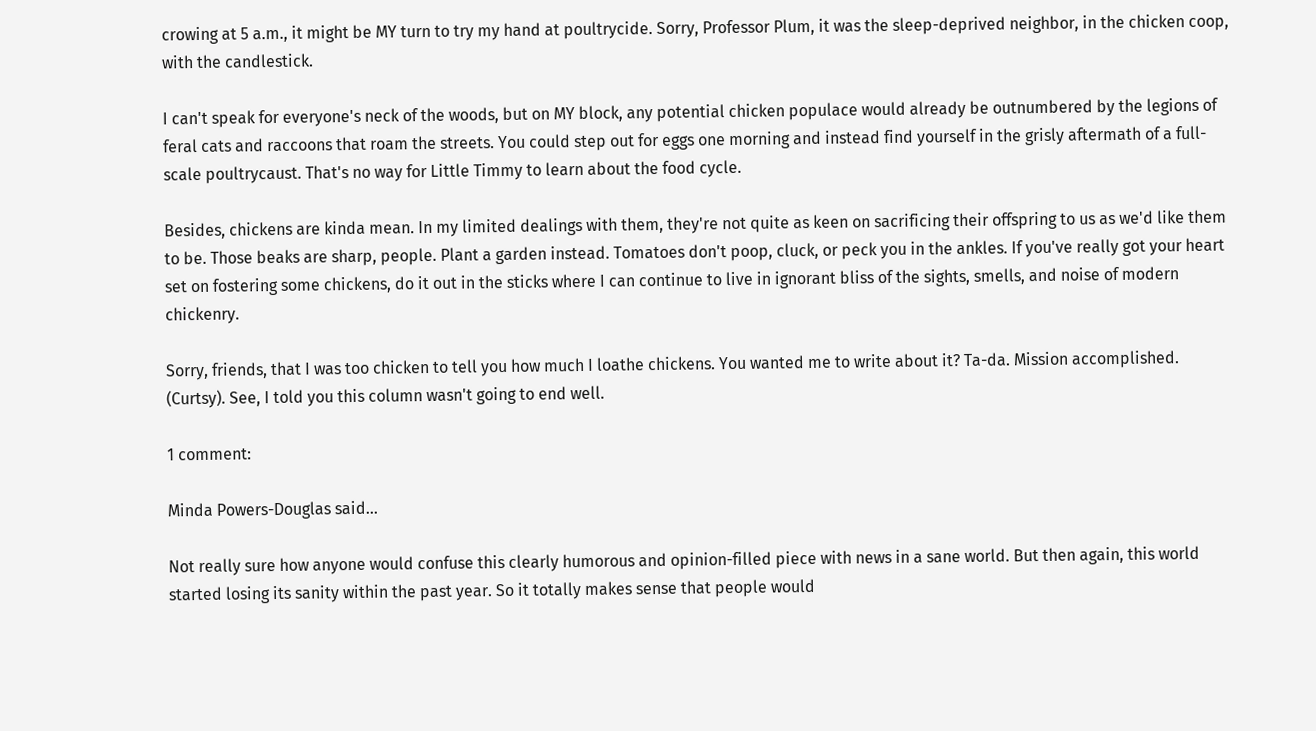crowing at 5 a.m., it might be MY turn to try my hand at poultrycide. Sorry, Professor Plum, it was the sleep-deprived neighbor, in the chicken coop, with the candlestick.

I can't speak for everyone's neck of the woods, but on MY block, any potential chicken populace would already be outnumbered by the legions of feral cats and raccoons that roam the streets. You could step out for eggs one morning and instead find yourself in the grisly aftermath of a full-scale poultrycaust. That's no way for Little Timmy to learn about the food cycle.

Besides, chickens are kinda mean. In my limited dealings with them, they're not quite as keen on sacrificing their offspring to us as we'd like them to be. Those beaks are sharp, people. Plant a garden instead. Tomatoes don't poop, cluck, or peck you in the ankles. If you've really got your heart set on fostering some chickens, do it out in the sticks where I can continue to live in ignorant bliss of the sights, smells, and noise of modern chickenry.

Sorry, friends, that I was too chicken to tell you how much I loathe chickens. You wanted me to write about it? Ta-da. Mission accomplished. (Curtsy). See, I told you this column wasn't going to end well.

1 comment:

Minda Powers-Douglas said...

Not really sure how anyone would confuse this clearly humorous and opinion-filled piece with news in a sane world. But then again, this world started losing its sanity within the past year. So it totally makes sense that people would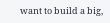want to build a big,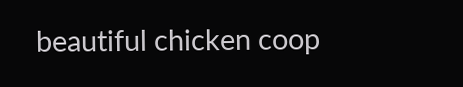beautiful chicken coop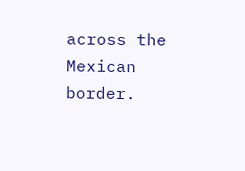across the Mexican border.